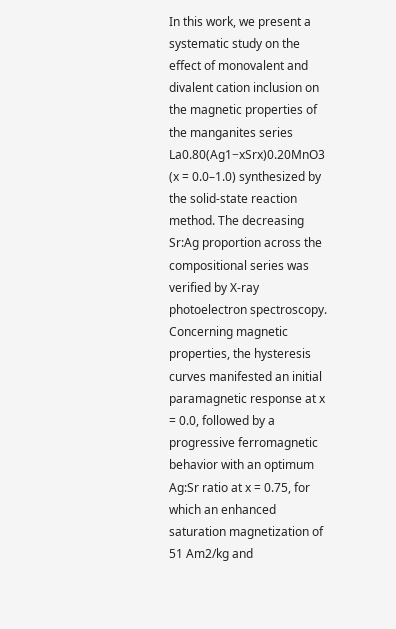In this work, we present a systematic study on the effect of monovalent and divalent cation inclusion on the magnetic properties of the manganites series La0.80(Ag1−xSrx)0.20MnO3 (x = 0.0–1.0) synthesized by the solid-state reaction method. The decreasing Sr:Ag proportion across the compositional series was verified by X-ray photoelectron spectroscopy. Concerning magnetic properties, the hysteresis curves manifested an initial paramagnetic response at x = 0.0, followed by a progressive ferromagnetic behavior with an optimum Ag:Sr ratio at x = 0.75, for which an enhanced saturation magnetization of 51 Am2/kg and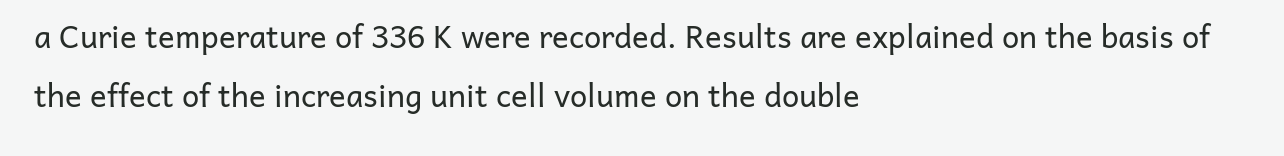a Curie temperature of 336 K were recorded. Results are explained on the basis of the effect of the increasing unit cell volume on the double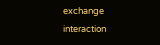exchange interaction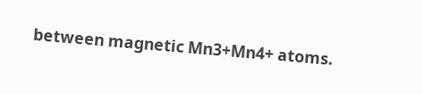between magnetic Mn3+Mn4+ atoms.